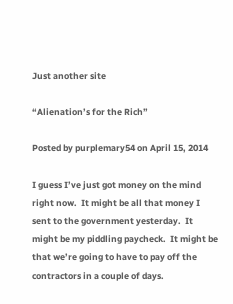Just another site

“Alienation’s for the Rich”

Posted by purplemary54 on April 15, 2014

I guess I’ve just got money on the mind right now.  It might be all that money I sent to the government yesterday.  It might be my piddling paycheck.  It might be that we’re going to have to pay off the contractors in a couple of days.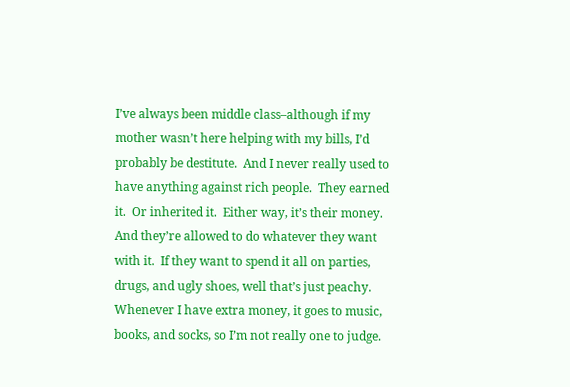I’ve always been middle class–although if my mother wasn’t here helping with my bills, I’d probably be destitute.  And I never really used to have anything against rich people.  They earned it.  Or inherited it.  Either way, it’s their money.  And they’re allowed to do whatever they want with it.  If they want to spend it all on parties, drugs, and ugly shoes, well that’s just peachy.  Whenever I have extra money, it goes to music, books, and socks, so I’m not really one to judge.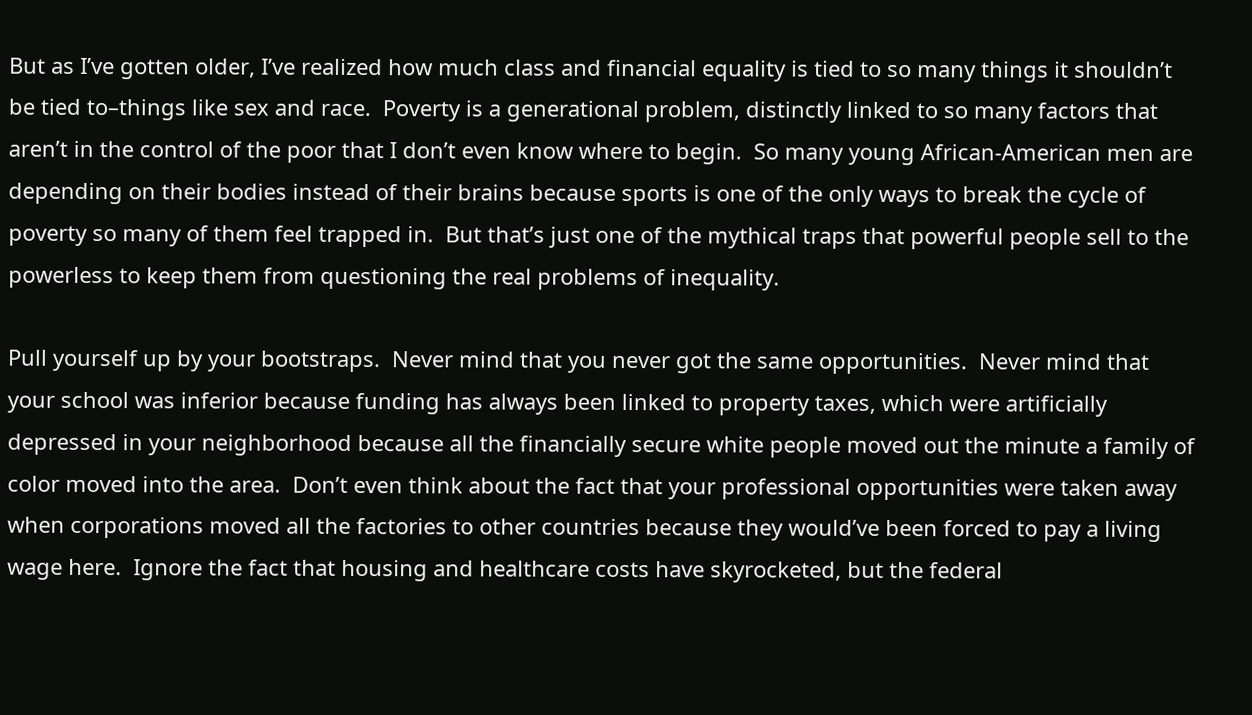But as I’ve gotten older, I’ve realized how much class and financial equality is tied to so many things it shouldn’t be tied to–things like sex and race.  Poverty is a generational problem, distinctly linked to so many factors that aren’t in the control of the poor that I don’t even know where to begin.  So many young African-American men are depending on their bodies instead of their brains because sports is one of the only ways to break the cycle of poverty so many of them feel trapped in.  But that’s just one of the mythical traps that powerful people sell to the powerless to keep them from questioning the real problems of inequality.

Pull yourself up by your bootstraps.  Never mind that you never got the same opportunities.  Never mind that your school was inferior because funding has always been linked to property taxes, which were artificially depressed in your neighborhood because all the financially secure white people moved out the minute a family of color moved into the area.  Don’t even think about the fact that your professional opportunities were taken away when corporations moved all the factories to other countries because they would’ve been forced to pay a living wage here.  Ignore the fact that housing and healthcare costs have skyrocketed, but the federal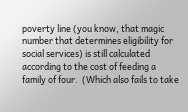poverty line (you know, that magic number that determines eligibility for social services) is still calculated according to the cost of feeding a family of four.  (Which also fails to take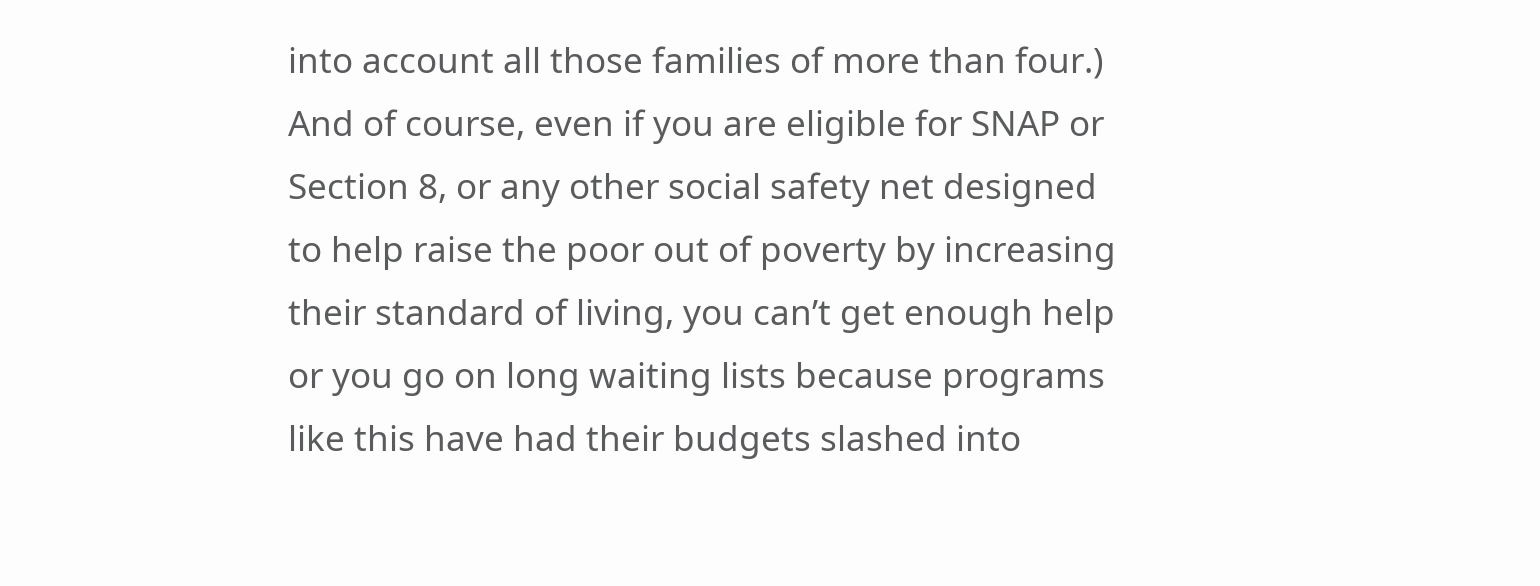into account all those families of more than four.)  And of course, even if you are eligible for SNAP or Section 8, or any other social safety net designed to help raise the poor out of poverty by increasing their standard of living, you can’t get enough help or you go on long waiting lists because programs like this have had their budgets slashed into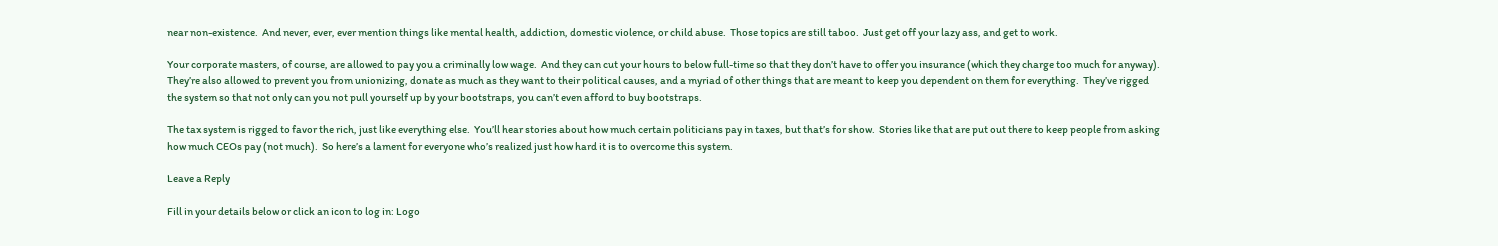near non-existence.  And never, ever, ever mention things like mental health, addiction, domestic violence, or child abuse.  Those topics are still taboo.  Just get off your lazy ass, and get to work.

Your corporate masters, of course, are allowed to pay you a criminally low wage.  And they can cut your hours to below full-time so that they don’t have to offer you insurance (which they charge too much for anyway).  They’re also allowed to prevent you from unionizing, donate as much as they want to their political causes, and a myriad of other things that are meant to keep you dependent on them for everything.  They’ve rigged the system so that not only can you not pull yourself up by your bootstraps, you can’t even afford to buy bootstraps.

The tax system is rigged to favor the rich, just like everything else.  You’ll hear stories about how much certain politicians pay in taxes, but that’s for show.  Stories like that are put out there to keep people from asking how much CEOs pay (not much).  So here’s a lament for everyone who’s realized just how hard it is to overcome this system.

Leave a Reply

Fill in your details below or click an icon to log in: Logo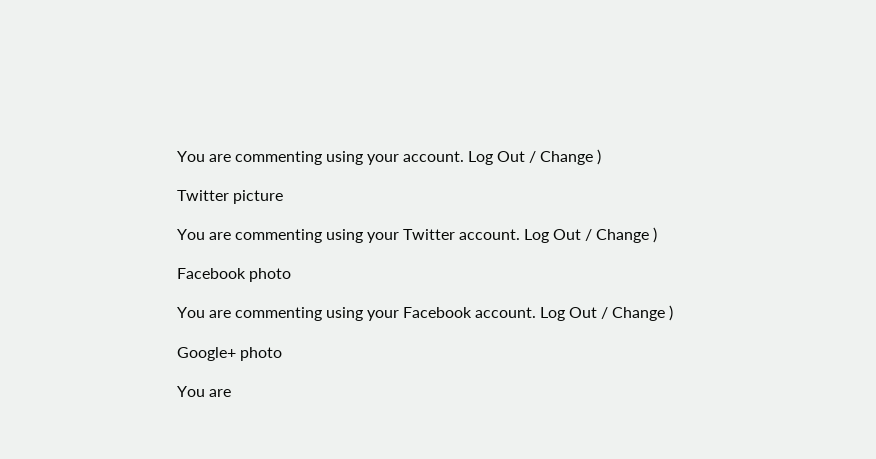You are commenting using your account. Log Out / Change )

Twitter picture

You are commenting using your Twitter account. Log Out / Change )

Facebook photo

You are commenting using your Facebook account. Log Out / Change )

Google+ photo

You are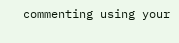commenting using your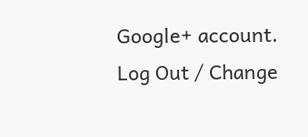Google+ account. Log Out / Change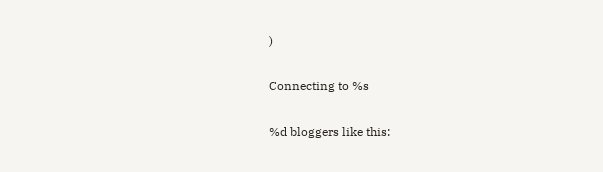)

Connecting to %s

%d bloggers like this: